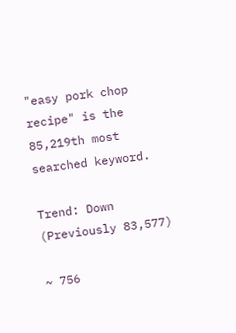"easy pork chop recipe" is the 85,219th most searched keyword.

Trend: Down (Previously 83,577)

~ 756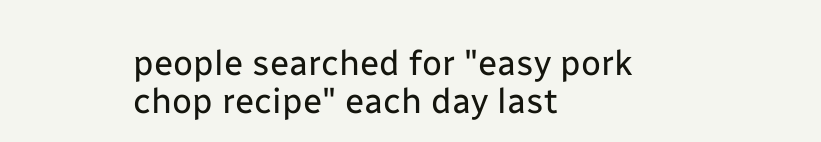people searched for "easy pork chop recipe" each day last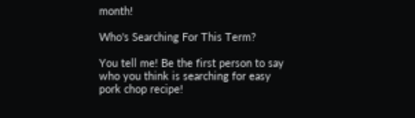month!

Who's Searching For This Term?

You tell me! Be the first person to say who you think is searching for easy pork chop recipe!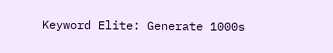Keyword Elite: Generate 1000s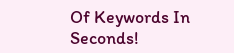Of Keywords In Seconds!